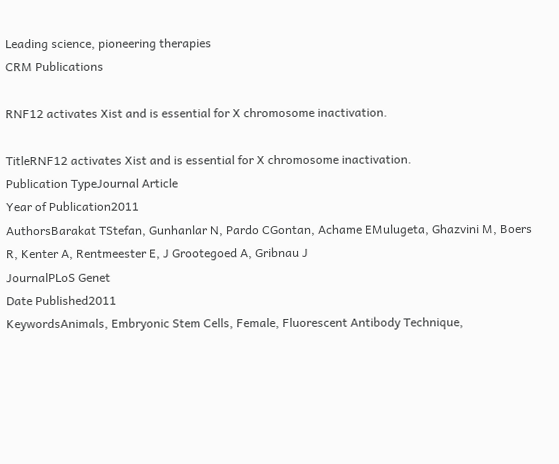Leading science, pioneering therapies
CRM Publications

RNF12 activates Xist and is essential for X chromosome inactivation.

TitleRNF12 activates Xist and is essential for X chromosome inactivation.
Publication TypeJournal Article
Year of Publication2011
AuthorsBarakat TStefan, Gunhanlar N, Pardo CGontan, Achame EMulugeta, Ghazvini M, Boers R, Kenter A, Rentmeester E, J Grootegoed A, Gribnau J
JournalPLoS Genet
Date Published2011
KeywordsAnimals, Embryonic Stem Cells, Female, Fluorescent Antibody Technique,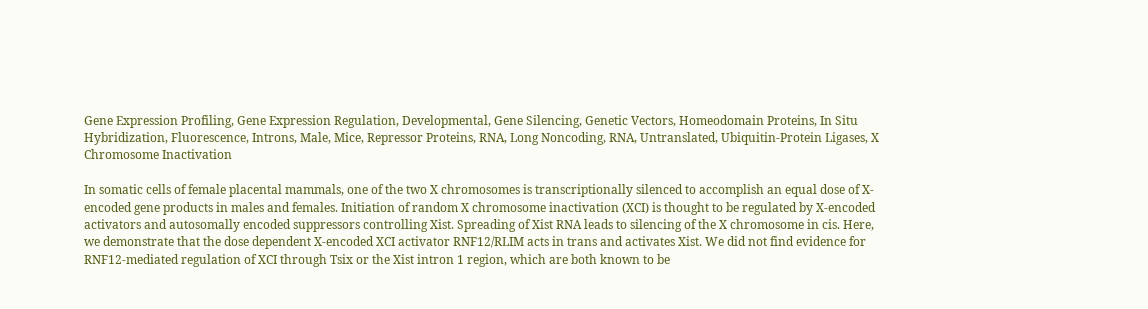Gene Expression Profiling, Gene Expression Regulation, Developmental, Gene Silencing, Genetic Vectors, Homeodomain Proteins, In Situ Hybridization, Fluorescence, Introns, Male, Mice, Repressor Proteins, RNA, Long Noncoding, RNA, Untranslated, Ubiquitin-Protein Ligases, X Chromosome Inactivation

In somatic cells of female placental mammals, one of the two X chromosomes is transcriptionally silenced to accomplish an equal dose of X-encoded gene products in males and females. Initiation of random X chromosome inactivation (XCI) is thought to be regulated by X-encoded activators and autosomally encoded suppressors controlling Xist. Spreading of Xist RNA leads to silencing of the X chromosome in cis. Here, we demonstrate that the dose dependent X-encoded XCI activator RNF12/RLIM acts in trans and activates Xist. We did not find evidence for RNF12-mediated regulation of XCI through Tsix or the Xist intron 1 region, which are both known to be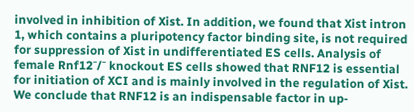involved in inhibition of Xist. In addition, we found that Xist intron 1, which contains a pluripotency factor binding site, is not required for suppression of Xist in undifferentiated ES cells. Analysis of female Rnf12⁻/⁻ knockout ES cells showed that RNF12 is essential for initiation of XCI and is mainly involved in the regulation of Xist. We conclude that RNF12 is an indispensable factor in up-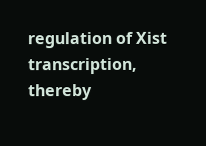regulation of Xist transcription, thereby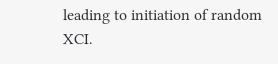leading to initiation of random XCI.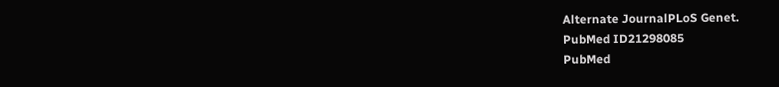Alternate JournalPLoS Genet.
PubMed ID21298085
PubMed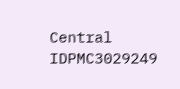Central IDPMC3029249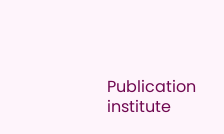Publication institute